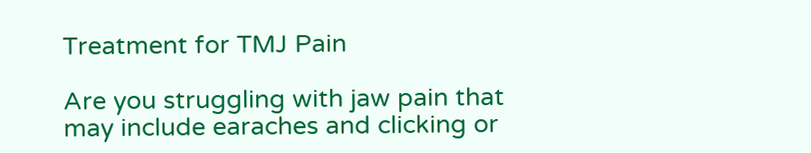Treatment for TMJ Pain

Are you struggling with jaw pain that may include earaches and clicking or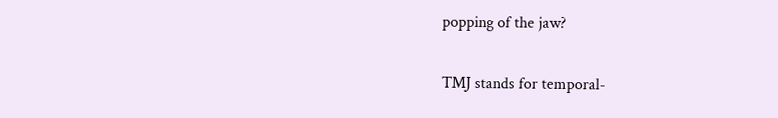popping of the jaw?

TMJ stands for temporal-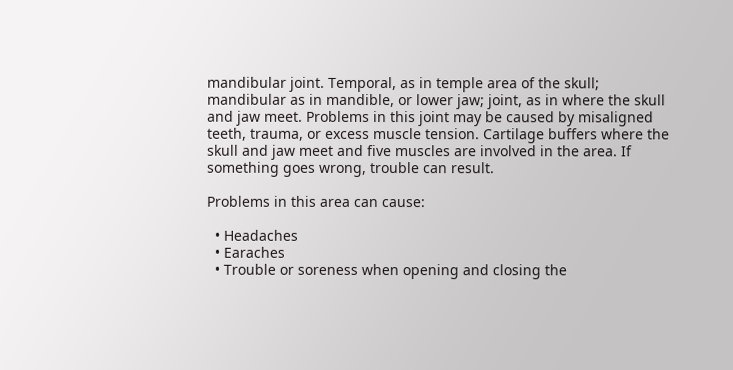mandibular joint. Temporal, as in temple area of the skull; mandibular as in mandible, or lower jaw; joint, as in where the skull and jaw meet. Problems in this joint may be caused by misaligned teeth, trauma, or excess muscle tension. Cartilage buffers where the skull and jaw meet and five muscles are involved in the area. If something goes wrong, trouble can result.

Problems in this area can cause:

  • Headaches
  • Earaches
  • Trouble or soreness when opening and closing the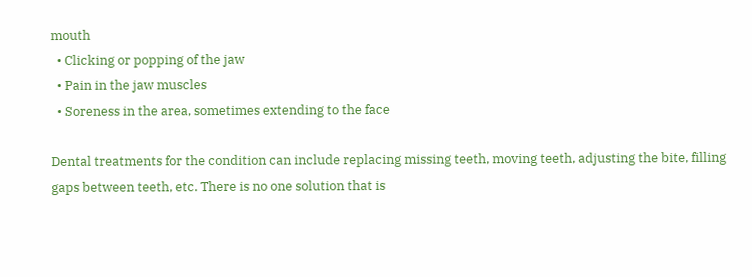mouth
  • Clicking or popping of the jaw
  • Pain in the jaw muscles
  • Soreness in the area, sometimes extending to the face

Dental treatments for the condition can include replacing missing teeth, moving teeth, adjusting the bite, filling gaps between teeth, etc. There is no one solution that is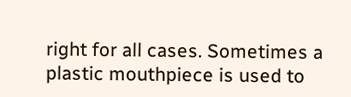right for all cases. Sometimes a plastic mouthpiece is used to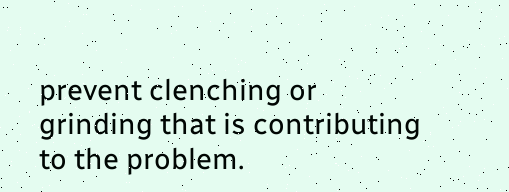prevent clenching or grinding that is contributing to the problem.